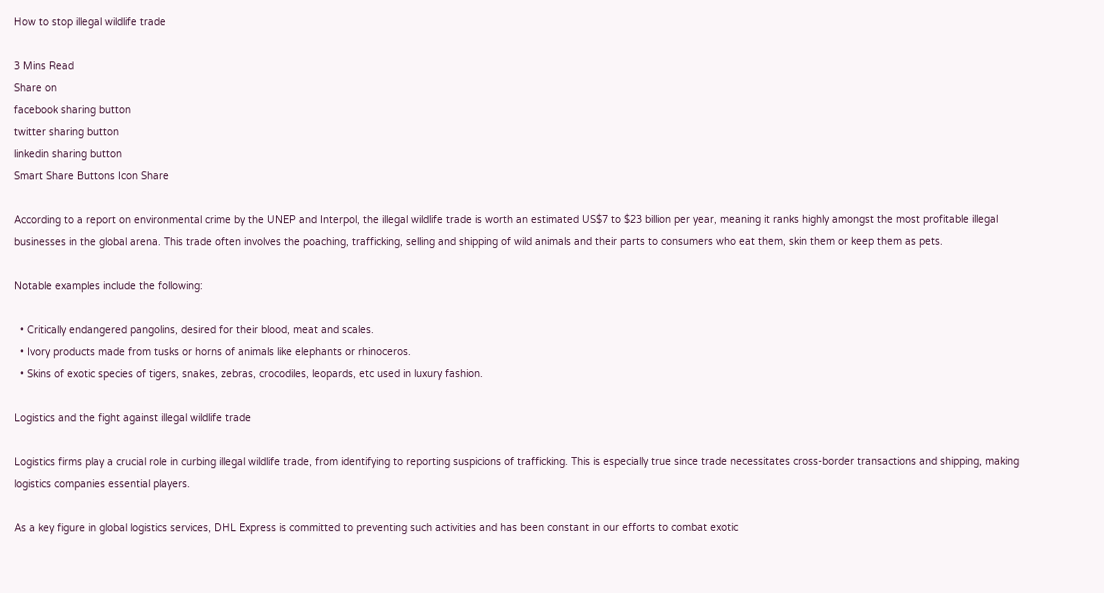How to stop illegal wildlife trade

3 Mins Read
Share on
facebook sharing button
twitter sharing button
linkedin sharing button
Smart Share Buttons Icon Share

According to a report on environmental crime by the UNEP and Interpol, the illegal wildlife trade is worth an estimated US$7 to $23 billion per year, meaning it ranks highly amongst the most profitable illegal businesses in the global arena. This trade often involves the poaching, trafficking, selling and shipping of wild animals and their parts to consumers who eat them, skin them or keep them as pets.

Notable examples include the following:

  • Critically endangered pangolins, desired for their blood, meat and scales.
  • Ivory products made from tusks or horns of animals like elephants or rhinoceros.
  • Skins of exotic species of tigers, snakes, zebras, crocodiles, leopards, etc used in luxury fashion.

Logistics and the fight against illegal wildlife trade

Logistics firms play a crucial role in curbing illegal wildlife trade, from identifying to reporting suspicions of trafficking. This is especially true since trade necessitates cross-border transactions and shipping, making logistics companies essential players.

As a key figure in global logistics services, DHL Express is committed to preventing such activities and has been constant in our efforts to combat exotic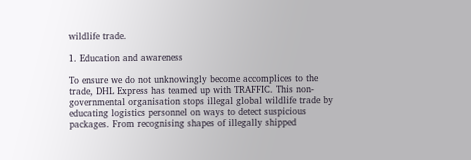wildlife trade.

1. Education and awareness

To ensure we do not unknowingly become accomplices to the trade, DHL Express has teamed up with TRAFFIC. This non-governmental organisation stops illegal global wildlife trade by educating logistics personnel on ways to detect suspicious packages. From recognising shapes of illegally shipped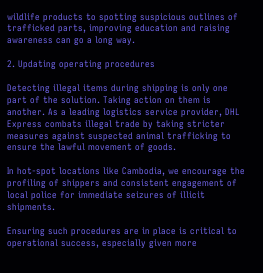wildlife products to spotting suspicious outlines of trafficked parts, improving education and raising awareness can go a long way.

2. Updating operating procedures

Detecting illegal items during shipping is only one part of the solution. Taking action on them is another. As a leading logistics service provider, DHL Express combats illegal trade by taking stricter measures against suspected animal trafficking to ensure the lawful movement of goods.

In hot-spot locations like Cambodia, we encourage the profiling of shippers and consistent engagement of local police for immediate seizures of illicit shipments.

Ensuring such procedures are in place is critical to operational success, especially given more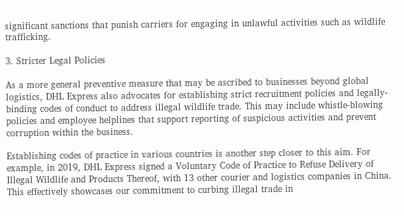significant sanctions that punish carriers for engaging in unlawful activities such as wildlife trafficking.

3. Stricter Legal Policies

As a more general preventive measure that may be ascribed to businesses beyond global logistics, DHL Express also advocates for establishing strict recruitment policies and legally-binding codes of conduct to address illegal wildlife trade. This may include whistle-blowing policies and employee helplines that support reporting of suspicious activities and prevent corruption within the business.

Establishing codes of practice in various countries is another step closer to this aim. For example, in 2019, DHL Express signed a Voluntary Code of Practice to Refuse Delivery of Illegal Wildlife and Products Thereof, with 13 other courier and logistics companies in China. This effectively showcases our commitment to curbing illegal trade in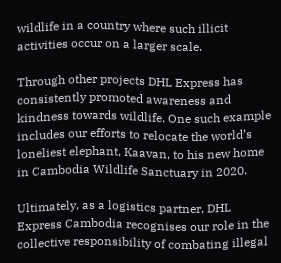wildlife in a country where such illicit activities occur on a larger scale.

Through other projects DHL Express has consistently promoted awareness and kindness towards wildlife. One such example includes our efforts to relocate the world’s loneliest elephant, Kaavan, to his new home in Cambodia Wildlife Sanctuary in 2020.

Ultimately, as a logistics partner, DHL Express Cambodia recognises our role in the collective responsibility of combating illegal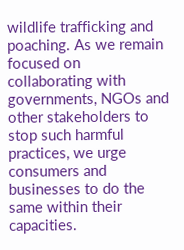wildlife trafficking and poaching. As we remain focused on collaborating with governments, NGOs and other stakeholders to stop such harmful practices, we urge consumers and businesses to do the same within their capacities.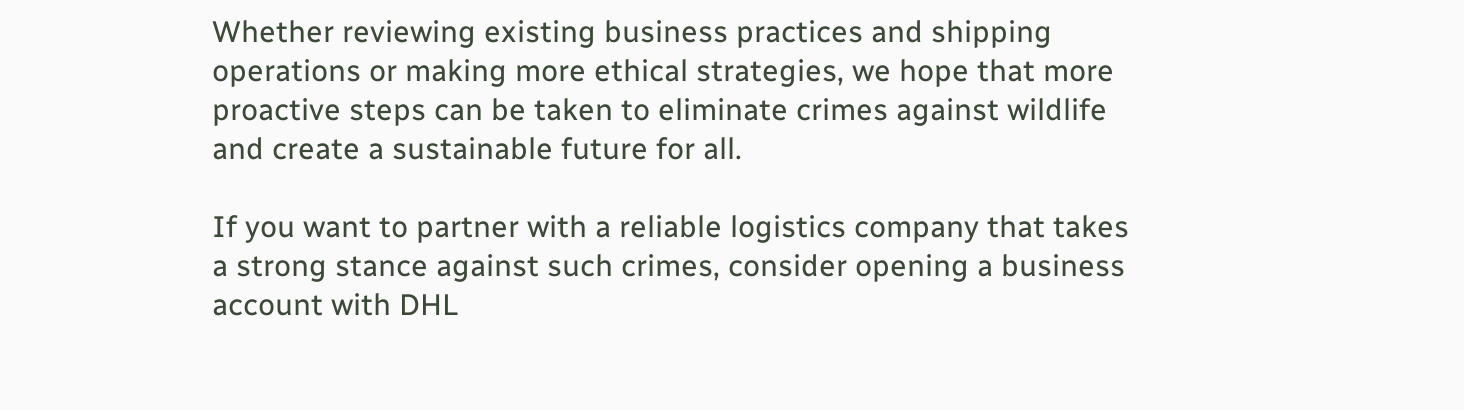Whether reviewing existing business practices and shipping operations or making more ethical strategies, we hope that more proactive steps can be taken to eliminate crimes against wildlife and create a sustainable future for all.

If you want to partner with a reliable logistics company that takes a strong stance against such crimes, consider opening a business account with DHL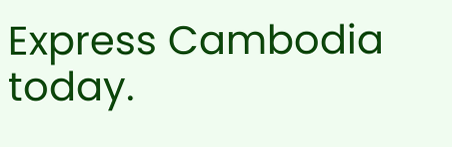Express Cambodia today.